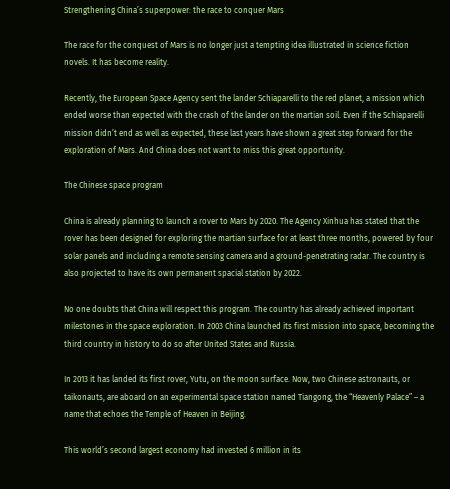Strengthening China’s superpower: the race to conquer Mars

The race for the conquest of Mars is no longer just a tempting idea illustrated in science fiction novels. It has become reality.

Recently, the European Space Agency sent the lander Schiaparelli to the red planet, a mission which ended worse than expected with the crash of the lander on the martian soil. Even if the Schiaparelli mission didn’t end as well as expected, these last years have shown a great step forward for the exploration of Mars. And China does not want to miss this great opportunity.

The Chinese space program

China is already planning to launch a rover to Mars by 2020. The Agency Xinhua has stated that the rover has been designed for exploring the martian surface for at least three months, powered by four solar panels and including a remote sensing camera and a ground-penetrating radar. The country is also projected to have its own permanent spacial station by 2022.

No one doubts that China will respect this program. The country has already achieved important milestones in the space exploration. In 2003 China launched its first mission into space, becoming the third country in history to do so after United States and Russia.

In 2013 it has landed its first rover, Yutu, on the moon surface. Now, two Chinese astronauts, or taikonauts, are aboard on an experimental space station named Tiangong, the “Heavenly Palace” – a name that echoes the Temple of Heaven in Beijing.

This world’s second largest economy had invested 6 million in its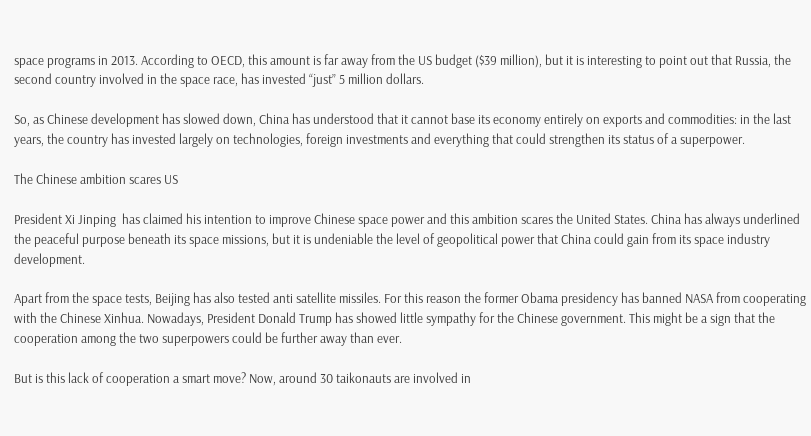space programs in 2013. According to OECD, this amount is far away from the US budget ($39 million), but it is interesting to point out that Russia, the second country involved in the space race, has invested “just” 5 million dollars.

So, as Chinese development has slowed down, China has understood that it cannot base its economy entirely on exports and commodities: in the last years, the country has invested largely on technologies, foreign investments and everything that could strengthen its status of a superpower.

The Chinese ambition scares US

President Xi Jinping  has claimed his intention to improve Chinese space power and this ambition scares the United States. China has always underlined the peaceful purpose beneath its space missions, but it is undeniable the level of geopolitical power that China could gain from its space industry development.

Apart from the space tests, Beijing has also tested anti satellite missiles. For this reason the former Obama presidency has banned NASA from cooperating with the Chinese Xinhua. Nowadays, President Donald Trump has showed little sympathy for the Chinese government. This might be a sign that the cooperation among the two superpowers could be further away than ever.

But is this lack of cooperation a smart move? Now, around 30 taikonauts are involved in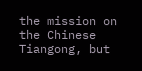the mission on the Chinese Tiangong, but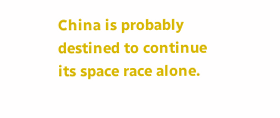China is probably destined to continue its space race alone.